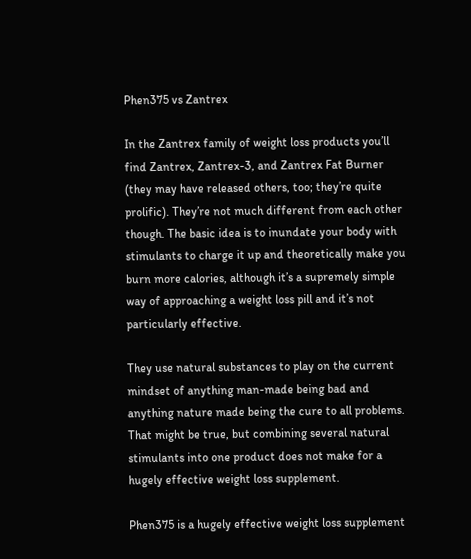Phen375 vs Zantrex

In the Zantrex family of weight loss products you’ll find Zantrex, Zantrex-3, and Zantrex Fat Burner (they may have released others, too; they’re quite prolific). They’re not much different from each other though. The basic idea is to inundate your body with stimulants to charge it up and theoretically make you burn more calories, although it’s a supremely simple way of approaching a weight loss pill and it’s not particularly effective.

They use natural substances to play on the current mindset of anything man-made being bad and anything nature made being the cure to all problems. That might be true, but combining several natural stimulants into one product does not make for a hugely effective weight loss supplement.

Phen375 is a hugely effective weight loss supplement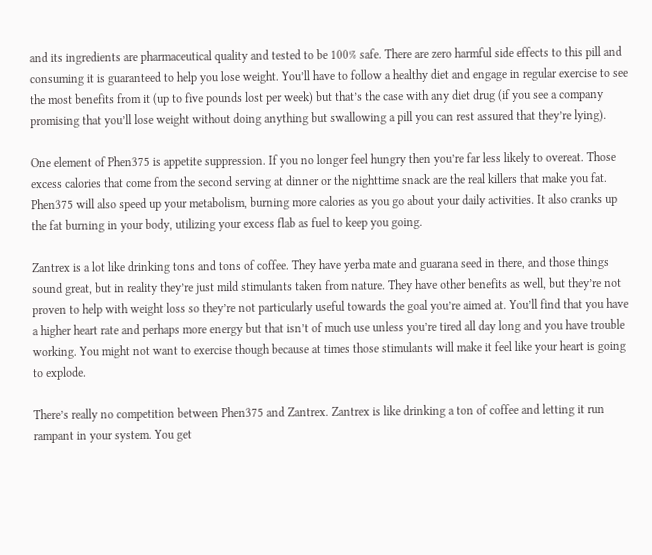and its ingredients are pharmaceutical quality and tested to be 100% safe. There are zero harmful side effects to this pill and consuming it is guaranteed to help you lose weight. You’ll have to follow a healthy diet and engage in regular exercise to see the most benefits from it (up to five pounds lost per week) but that’s the case with any diet drug (if you see a company promising that you’ll lose weight without doing anything but swallowing a pill you can rest assured that they’re lying).

One element of Phen375 is appetite suppression. If you no longer feel hungry then you’re far less likely to overeat. Those excess calories that come from the second serving at dinner or the nighttime snack are the real killers that make you fat. Phen375 will also speed up your metabolism, burning more calories as you go about your daily activities. It also cranks up the fat burning in your body, utilizing your excess flab as fuel to keep you going.

Zantrex is a lot like drinking tons and tons of coffee. They have yerba mate and guarana seed in there, and those things sound great, but in reality they’re just mild stimulants taken from nature. They have other benefits as well, but they’re not proven to help with weight loss so they’re not particularly useful towards the goal you’re aimed at. You’ll find that you have a higher heart rate and perhaps more energy but that isn’t of much use unless you’re tired all day long and you have trouble working. You might not want to exercise though because at times those stimulants will make it feel like your heart is going to explode.

There’s really no competition between Phen375 and Zantrex. Zantrex is like drinking a ton of coffee and letting it run rampant in your system. You get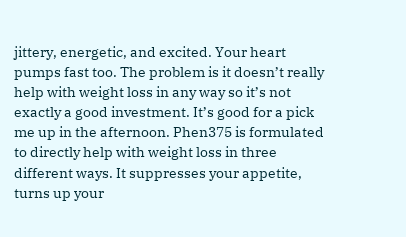jittery, energetic, and excited. Your heart pumps fast too. The problem is it doesn’t really help with weight loss in any way so it’s not exactly a good investment. It’s good for a pick me up in the afternoon. Phen375 is formulated to directly help with weight loss in three different ways. It suppresses your appetite, turns up your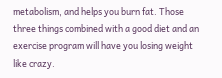metabolism, and helps you burn fat. Those three things combined with a good diet and an exercise program will have you losing weight like crazy.